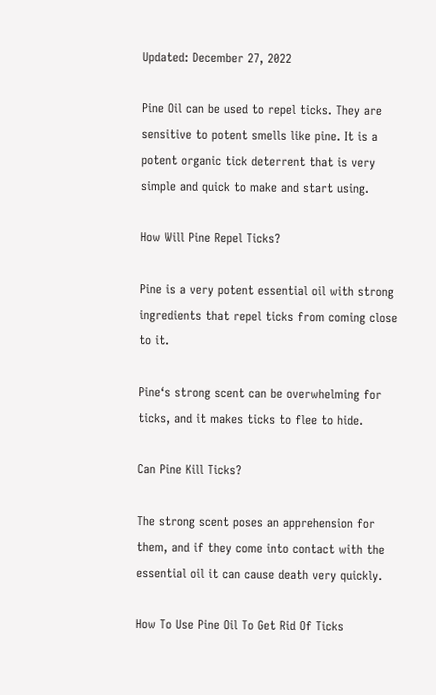Updated: December 27, 2022

Pine Oil can be used to repel ticks. They are sensitive to potent smells like pine. It is a potent organic tick deterrent that is very simple and quick to make and start using.

How Will Pine Repel Ticks?

Pine is a very potent essential oil with strong ingredients that repel ticks from coming close to it.

Pine‘s strong scent can be overwhelming for ticks, and it makes ticks to flee to hide.

Can Pine Kill Ticks?

The strong scent poses an apprehension for them, and if they come into contact with the essential oil it can cause death very quickly.

How To Use Pine Oil To Get Rid Of Ticks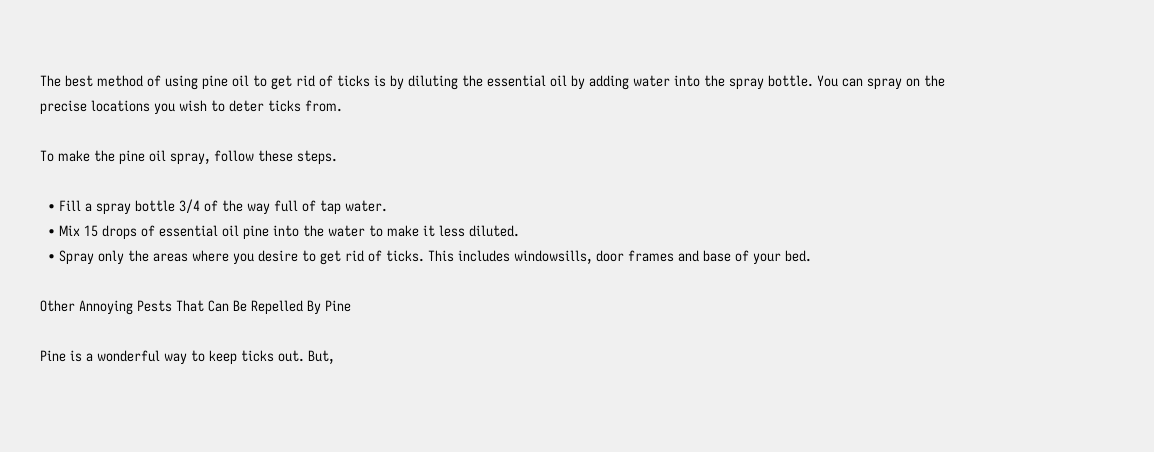The best method of using pine oil to get rid of ticks is by diluting the essential oil by adding water into the spray bottle. You can spray on the precise locations you wish to deter ticks from.

To make the pine oil spray, follow these steps.

  • Fill a spray bottle 3/4 of the way full of tap water.
  • Mix 15 drops of essential oil pine into the water to make it less diluted.
  • Spray only the areas where you desire to get rid of ticks. This includes windowsills, door frames and base of your bed.

Other Annoying Pests That Can Be Repelled By Pine

Pine is a wonderful way to keep ticks out. But,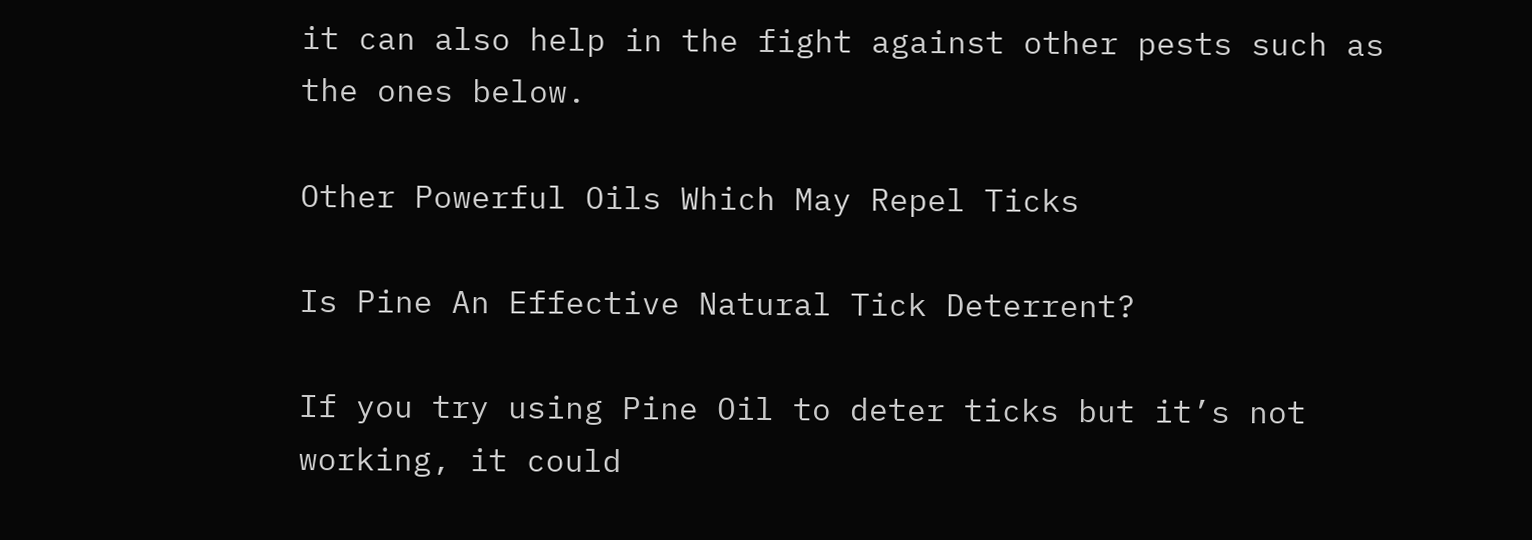it can also help in the fight against other pests such as the ones below.

Other Powerful Oils Which May Repel Ticks

Is Pine An Effective Natural Tick Deterrent?

If you try using Pine Oil to deter ticks but it’s not working, it could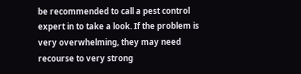be recommended to call a pest control expert in to take a look. If the problem is very overwhelming, they may need recourse to very strong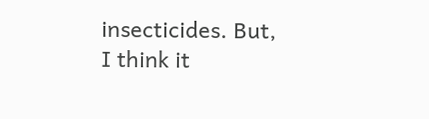insecticides. But, I think it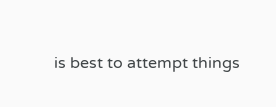is best to attempt things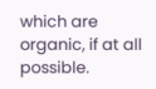which are organic, if at all possible.